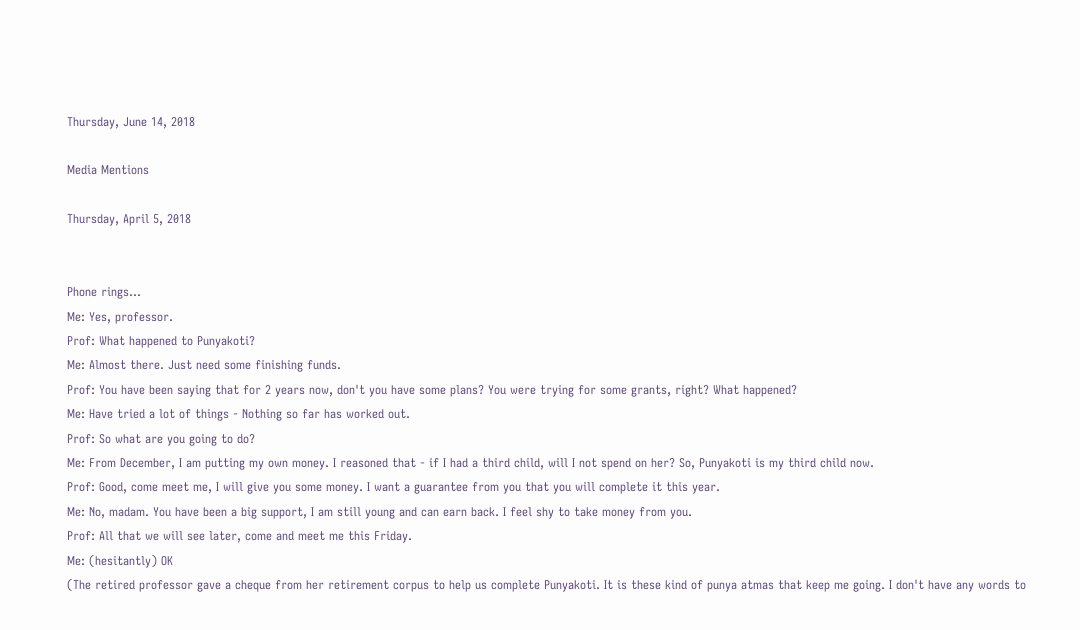Thursday, June 14, 2018

Media Mentions

Thursday, April 5, 2018


Phone rings...
Me: Yes, professor.
Prof: What happened to Punyakoti?
Me: Almost there. Just need some finishing funds.
Prof: You have been saying that for 2 years now, don't you have some plans? You were trying for some grants, right? What happened?
Me: Have tried a lot of things - Nothing so far has worked out.
Prof: So what are you going to do?
Me: From December, I am putting my own money. I reasoned that - if I had a third child, will I not spend on her? So, Punyakoti is my third child now.
Prof: Good, come meet me, I will give you some money. I want a guarantee from you that you will complete it this year.
Me: No, madam. You have been a big support, I am still young and can earn back. I feel shy to take money from you.
Prof: All that we will see later, come and meet me this Friday.
Me: (hesitantly) OK
(The retired professor gave a cheque from her retirement corpus to help us complete Punyakoti. It is these kind of punya atmas that keep me going. I don't have any words to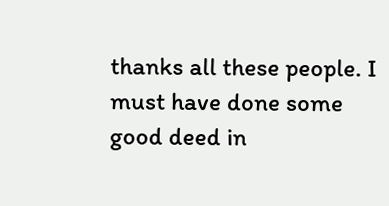thanks all these people. I must have done some good deed in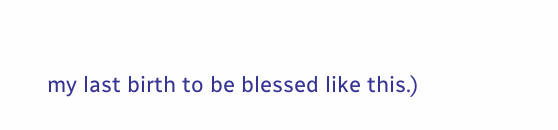my last birth to be blessed like this.)